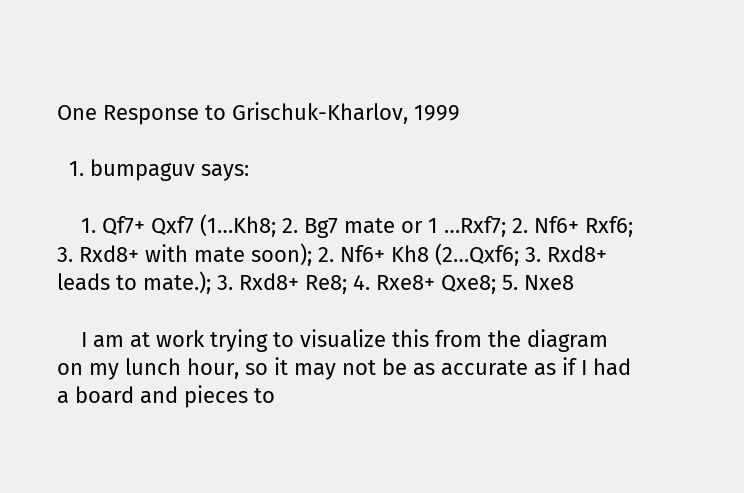One Response to Grischuk-Kharlov, 1999

  1. bumpaguv says:

    1. Qf7+ Qxf7 (1…Kh8; 2. Bg7 mate or 1 …Rxf7; 2. Nf6+ Rxf6; 3. Rxd8+ with mate soon); 2. Nf6+ Kh8 (2…Qxf6; 3. Rxd8+ leads to mate.); 3. Rxd8+ Re8; 4. Rxe8+ Qxe8; 5. Nxe8

    I am at work trying to visualize this from the diagram on my lunch hour, so it may not be as accurate as if I had a board and pieces to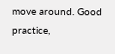move around. Good practice,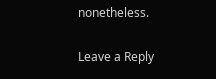nonetheless.

Leave a Reply